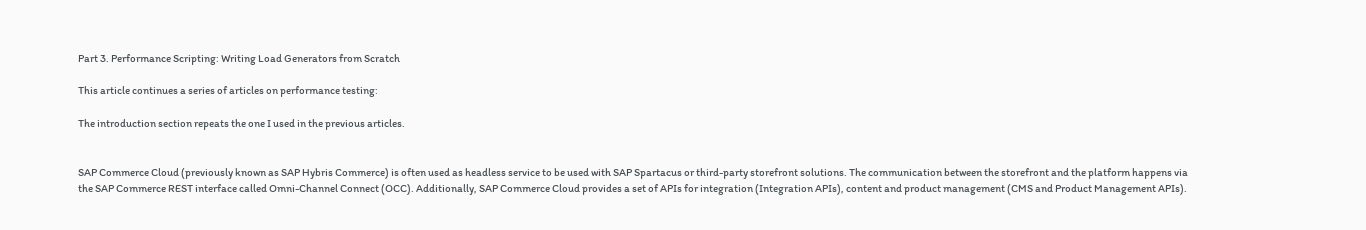Part 3. Performance Scripting: Writing Load Generators from Scratch

This article continues a series of articles on performance testing:

The introduction section repeats the one I used in the previous articles.


SAP Commerce Cloud (previously known as SAP Hybris Commerce) is often used as headless service to be used with SAP Spartacus or third-party storefront solutions. The communication between the storefront and the platform happens via the SAP Commerce REST interface called Omni-Channel Connect (OCC). Additionally, SAP Commerce Cloud provides a set of APIs for integration (Integration APIs), content and product management (CMS and Product Management APIs).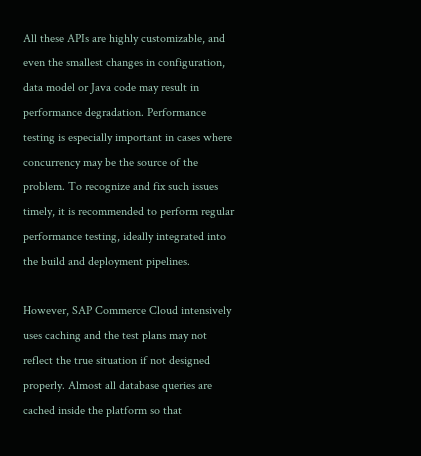All these APIs are highly customizable, and even the smallest changes in configuration, data model or Java code may result in performance degradation. Performance testing is especially important in cases where concurrency may be the source of the problem. To recognize and fix such issues timely, it is recommended to perform regular performance testing, ideally integrated into the build and deployment pipelines.

However, SAP Commerce Cloud intensively uses caching and the test plans may not reflect the true situation if not designed properly. Almost all database queries are cached inside the platform so that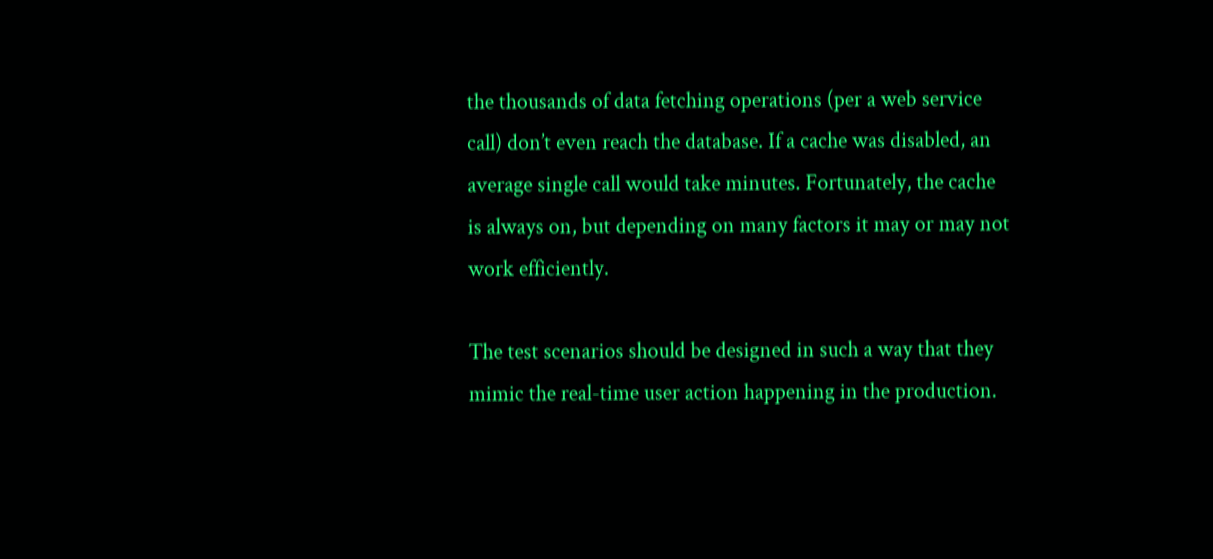the thousands of data fetching operations (per a web service call) don’t even reach the database. If a cache was disabled, an average single call would take minutes. Fortunately, the cache is always on, but depending on many factors it may or may not work efficiently.

The test scenarios should be designed in such a way that they mimic the real-time user action happening in the production.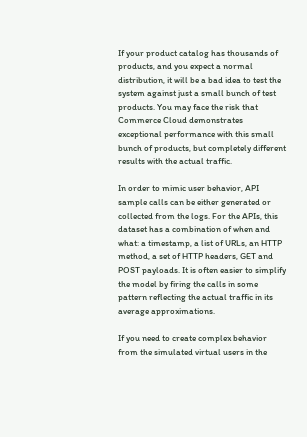If your product catalog has thousands of products, and you expect a normal distribution, it will be a bad idea to test the system against just a small bunch of test products. You may face the risk that Commerce Cloud demonstrates exceptional performance with this small bunch of products, but completely different results with the actual traffic.

In order to mimic user behavior, API sample calls can be either generated or collected from the logs. For the APIs, this dataset has a combination of when and what: a timestamp, a list of URLs, an HTTP method, a set of HTTP headers, GET and POST payloads. It is often easier to simplify the model by firing the calls in some pattern reflecting the actual traffic in its average approximations.

If you need to create complex behavior from the simulated virtual users in the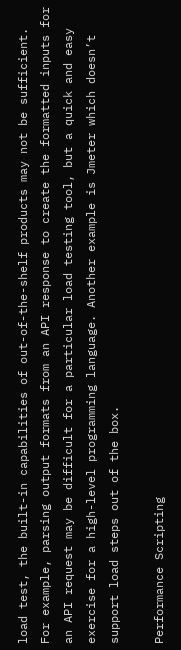load test, the built-in capabilities of out-of-the-shelf products may not be sufficient. For example, parsing output formats from an API response to create the formatted inputs for an API request may be difficult for a particular load testing tool, but a quick and easy exercise for a high-level programming language. Another example is Jmeter which doesn’t support load steps out of the box.

Performance Scripting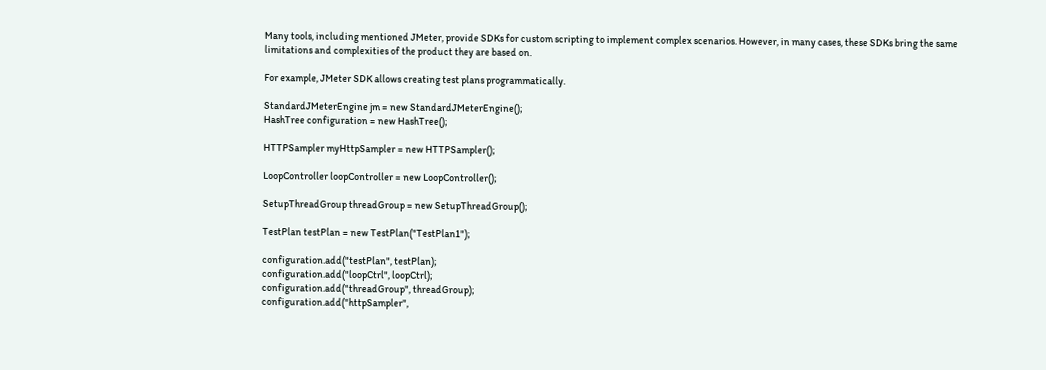Many tools, including mentioned JMeter, provide SDKs for custom scripting to implement complex scenarios. However, in many cases, these SDKs bring the same limitations and complexities of the product they are based on.

For example, JMeter SDK allows creating test plans programmatically.

StandardJMeterEngine jm = new StandardJMeterEngine();
HashTree configuration = new HashTree();

HTTPSampler myHttpSampler = new HTTPSampler();

LoopController loopController = new LoopController();

SetupThreadGroup threadGroup = new SetupThreadGroup();

TestPlan testPlan = new TestPlan("TestPlan1");

configuration.add("testPlan", testPlan);
configuration.add("loopCtrl", loopCtrl);
configuration.add("threadGroup", threadGroup);
configuration.add("httpSampler",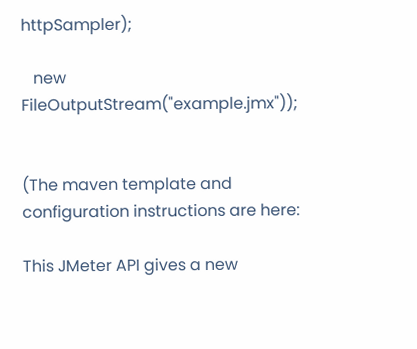httpSampler);

   new FileOutputStream("example.jmx"));


(The maven template and configuration instructions are here:

This JMeter API gives a new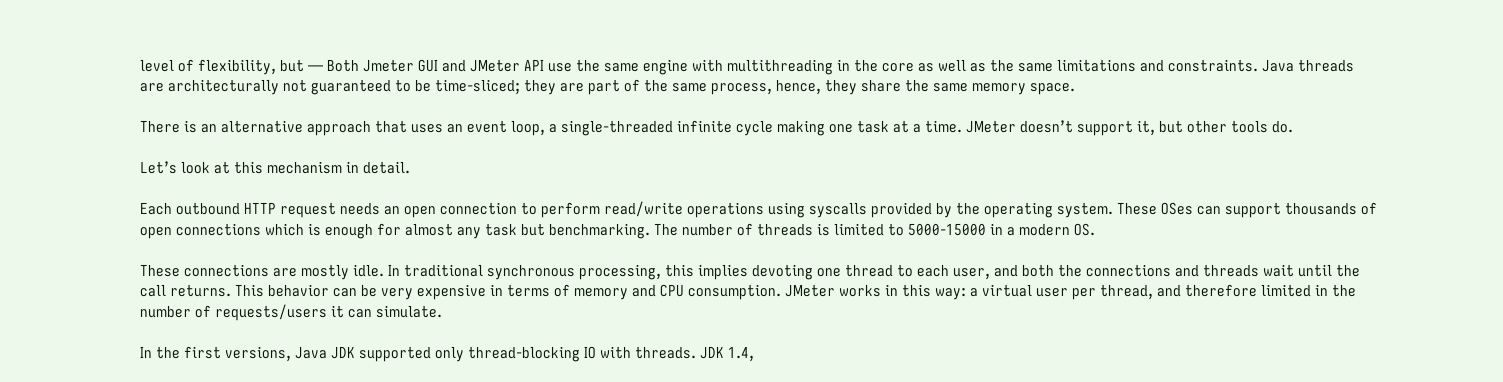level of flexibility, but — Both Jmeter GUI and JMeter API use the same engine with multithreading in the core as well as the same limitations and constraints. Java threads are architecturally not guaranteed to be time-sliced; they are part of the same process, hence, they share the same memory space.

There is an alternative approach that uses an event loop, a single-threaded infinite cycle making one task at a time. JMeter doesn’t support it, but other tools do.

Let’s look at this mechanism in detail.

Each outbound HTTP request needs an open connection to perform read/write operations using syscalls provided by the operating system. These OSes can support thousands of open connections which is enough for almost any task but benchmarking. The number of threads is limited to 5000-15000 in a modern OS.

These connections are mostly idle. In traditional synchronous processing, this implies devoting one thread to each user, and both the connections and threads wait until the call returns. This behavior can be very expensive in terms of memory and CPU consumption. JMeter works in this way: a virtual user per thread, and therefore limited in the number of requests/users it can simulate.

In the first versions, Java JDK supported only thread-blocking IO with threads. JDK 1.4,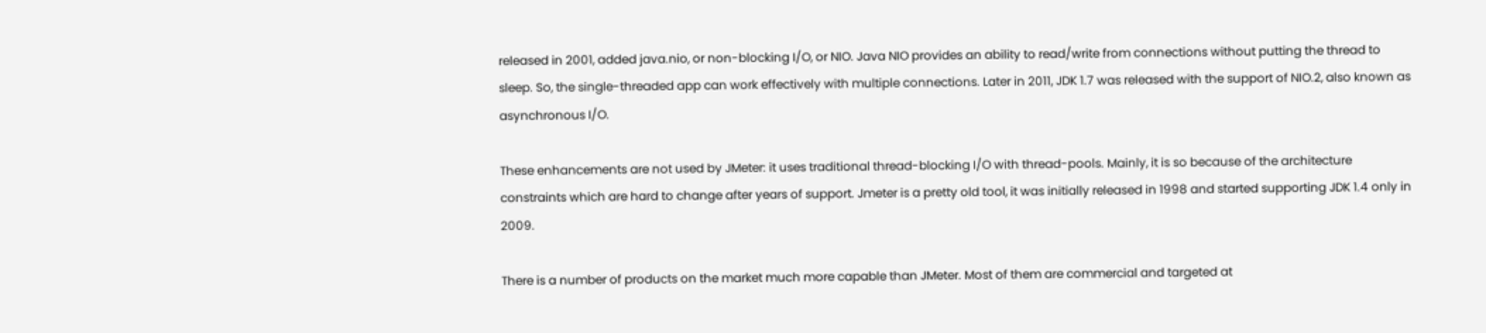released in 2001, added java.nio, or non-blocking I/O, or NIO. Java NIO provides an ability to read/write from connections without putting the thread to sleep. So, the single-threaded app can work effectively with multiple connections. Later in 2011, JDK 1.7 was released with the support of NIO.2, also known as asynchronous I/O.

These enhancements are not used by JMeter: it uses traditional thread-blocking I/O with thread-pools. Mainly, it is so because of the architecture constraints which are hard to change after years of support. Jmeter is a pretty old tool, it was initially released in 1998 and started supporting JDK 1.4 only in 2009.

There is a number of products on the market much more capable than JMeter. Most of them are commercial and targeted at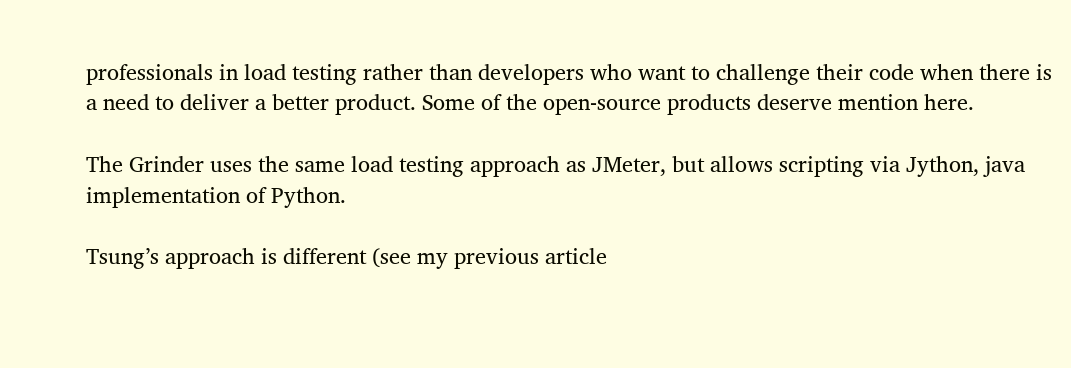professionals in load testing rather than developers who want to challenge their code when there is a need to deliver a better product. Some of the open-source products deserve mention here.

The Grinder uses the same load testing approach as JMeter, but allows scripting via Jython, java implementation of Python.

Tsung’s approach is different (see my previous article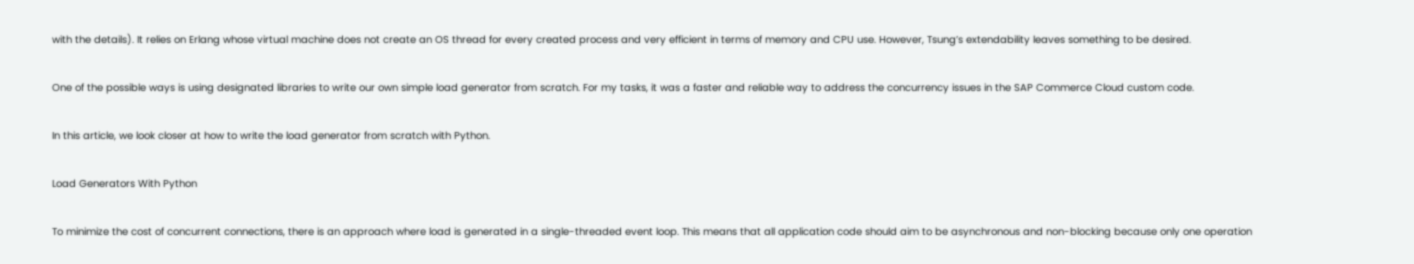with the details). It relies on Erlang whose virtual machine does not create an OS thread for every created process and very efficient in terms of memory and CPU use. However, Tsung’s extendability leaves something to be desired.

One of the possible ways is using designated libraries to write our own simple load generator from scratch. For my tasks, it was a faster and reliable way to address the concurrency issues in the SAP Commerce Cloud custom code.

In this article, we look closer at how to write the load generator from scratch with Python.

Load Generators With Python

To minimize the cost of concurrent connections, there is an approach where load is generated in a single-threaded event loop. This means that all application code should aim to be asynchronous and non-blocking because only one operation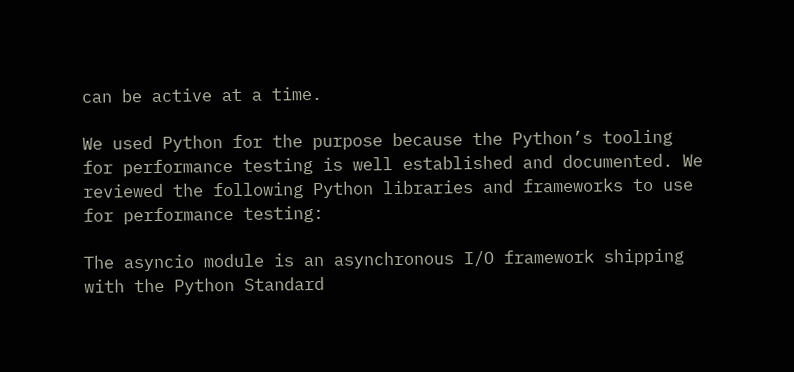can be active at a time.

We used Python for the purpose because the Python’s tooling for performance testing is well established and documented. We reviewed the following Python libraries and frameworks to use for performance testing:

The asyncio module is an asynchronous I/O framework shipping with the Python Standard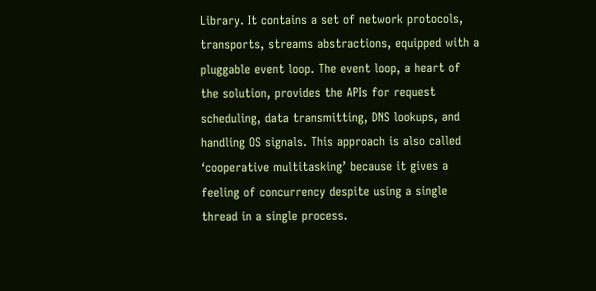Library. It contains a set of network protocols, transports, streams abstractions, equipped with a pluggable event loop. The event loop, a heart of the solution, provides the APIs for request scheduling, data transmitting, DNS lookups, and handling OS signals. This approach is also called ‘cooperative multitasking’ because it gives a feeling of concurrency despite using a single thread in a single process.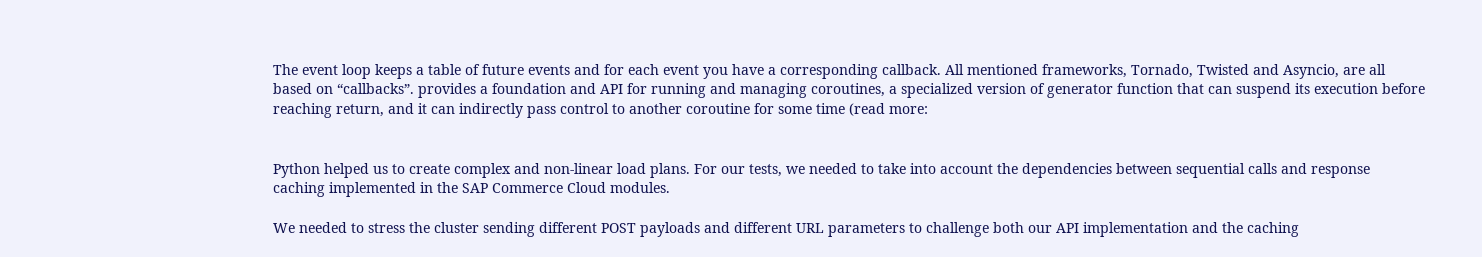The event loop keeps a table of future events and for each event you have a corresponding callback. All mentioned frameworks, Tornado, Twisted and Asyncio, are all based on “callbacks”. provides a foundation and API for running and managing coroutines, a specialized version of generator function that can suspend its execution before reaching return, and it can indirectly pass control to another coroutine for some time (read more:


Python helped us to create complex and non-linear load plans. For our tests, we needed to take into account the dependencies between sequential calls and response caching implemented in the SAP Commerce Cloud modules.

We needed to stress the cluster sending different POST payloads and different URL parameters to challenge both our API implementation and the caching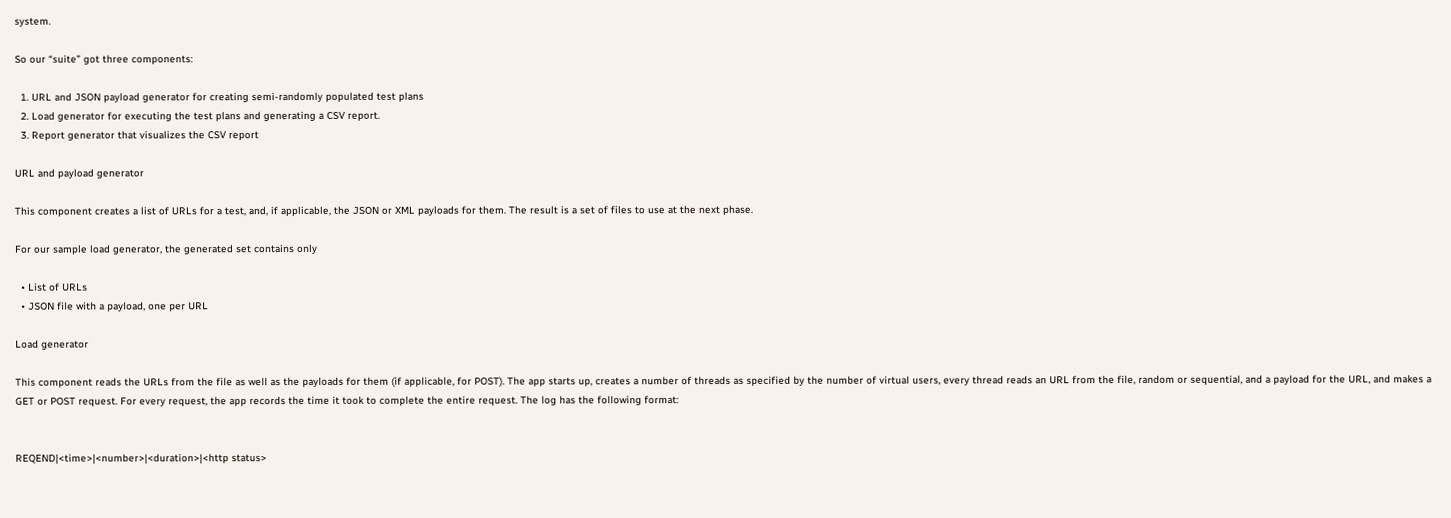system.

So our “suite” got three components:

  1. URL and JSON payload generator for creating semi-randomly populated test plans
  2. Load generator for executing the test plans and generating a CSV report.
  3. Report generator that visualizes the CSV report

URL and payload generator

This component creates a list of URLs for a test, and, if applicable, the JSON or XML payloads for them. The result is a set of files to use at the next phase.

For our sample load generator, the generated set contains only

  • List of URLs
  • JSON file with a payload, one per URL

Load generator

This component reads the URLs from the file as well as the payloads for them (if applicable, for POST). The app starts up, creates a number of threads as specified by the number of virtual users, every thread reads an URL from the file, random or sequential, and a payload for the URL, and makes a GET or POST request. For every request, the app records the time it took to complete the entire request. The log has the following format:


REQEND|<time>|<number>|<duration>|<http status>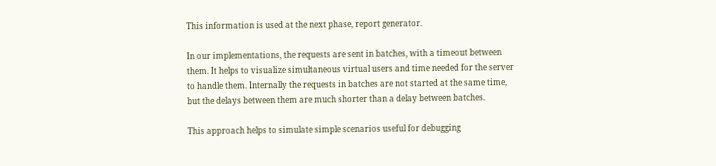This information is used at the next phase, report generator.

In our implementations, the requests are sent in batches, with a timeout between them. It helps to visualize simultaneous virtual users and time needed for the server to handle them. Internally the requests in batches are not started at the same time, but the delays between them are much shorter than a delay between batches.

This approach helps to simulate simple scenarios useful for debugging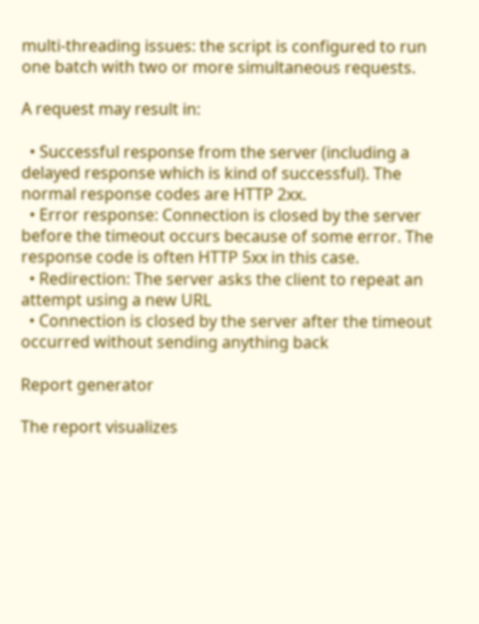multi-threading issues: the script is configured to run one batch with two or more simultaneous requests.

A request may result in:

  • Successful response from the server (including a delayed response which is kind of successful). The normal response codes are HTTP 2xx.
  • Error response: Connection is closed by the server before the timeout occurs because of some error. The response code is often HTTP 5xx in this case.
  • Redirection: The server asks the client to repeat an attempt using a new URL
  • Connection is closed by the server after the timeout occurred without sending anything back

Report generator

The report visualizes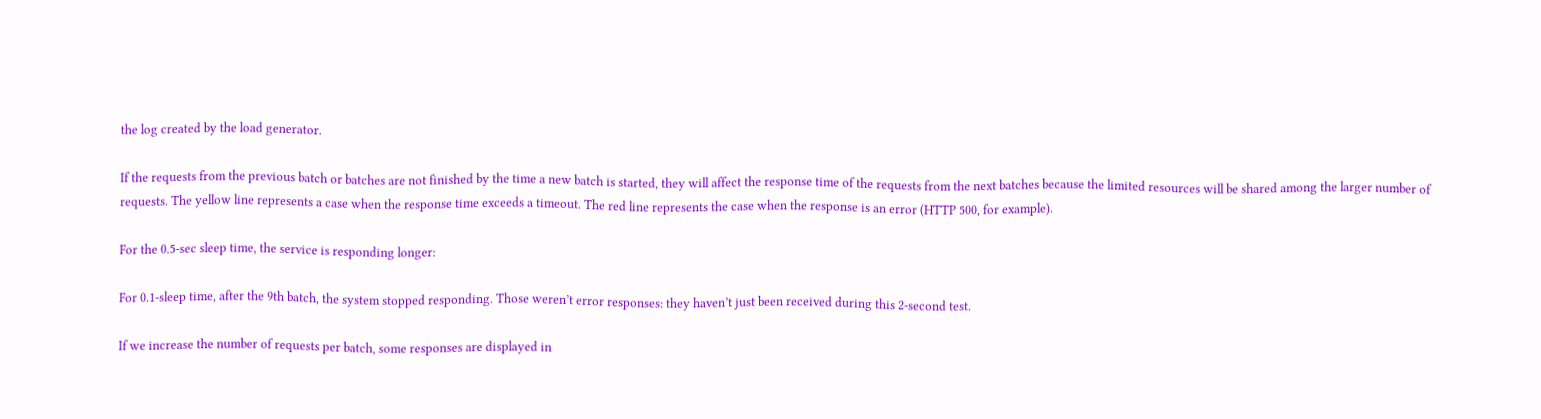the log created by the load generator.

If the requests from the previous batch or batches are not finished by the time a new batch is started, they will affect the response time of the requests from the next batches because the limited resources will be shared among the larger number of requests. The yellow line represents a case when the response time exceeds a timeout. The red line represents the case when the response is an error (HTTP 500, for example).

For the 0.5-sec sleep time, the service is responding longer:

For 0.1-sleep time, after the 9th batch, the system stopped responding. Those weren’t error responses: they haven’t just been received during this 2-second test.

If we increase the number of requests per batch, some responses are displayed in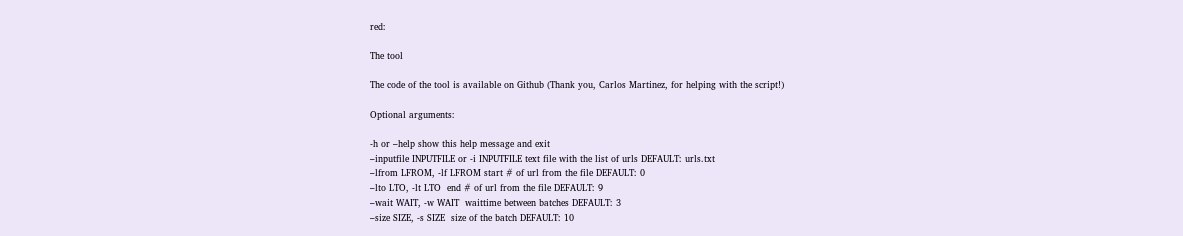red:

The tool

The code of the tool is available on Github (Thank you, Carlos Martinez, for helping with the script!)

Optional arguments:

-h or –help show this help message and exit
–inputfile INPUTFILE or -i INPUTFILE text file with the list of urls DEFAULT: urls.txt
–lfrom LFROM, -lf LFROM start # of url from the file DEFAULT: 0
–lto LTO, -lt LTO  end # of url from the file DEFAULT: 9
–wait WAIT, -w WAIT  waittime between batches DEFAULT: 3
–size SIZE, -s SIZE  size of the batch DEFAULT: 10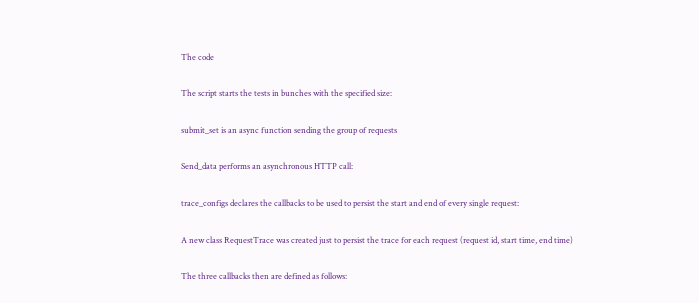The code

The script starts the tests in bunches with the specified size:

submit_set is an async function sending the group of requests

Send_data performs an asynchronous HTTP call:

trace_configs declares the callbacks to be used to persist the start and end of every single request:

A new class RequestTrace was created just to persist the trace for each request (request id, start time, end time)

The three callbacks then are defined as follows: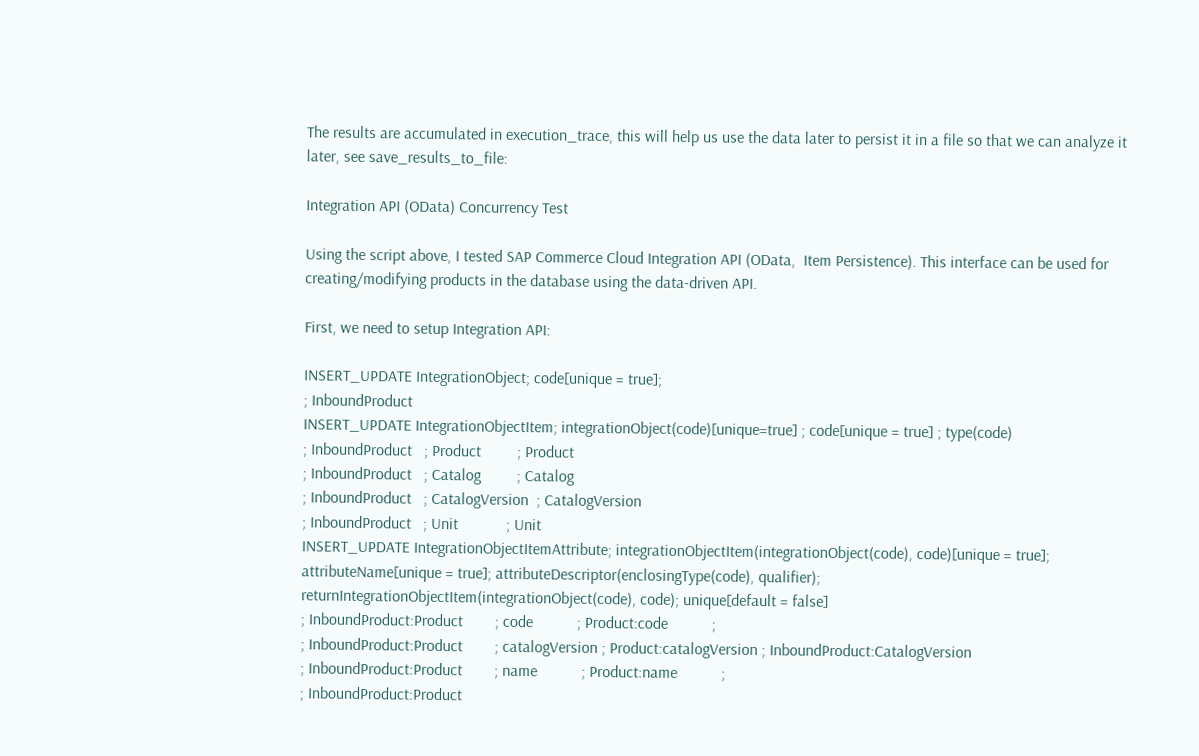The results are accumulated in execution_trace, this will help us use the data later to persist it in a file so that we can analyze it later, see save_results_to_file:

Integration API (OData) Concurrency Test

Using the script above, I tested SAP Commerce Cloud Integration API (OData,  Item Persistence). This interface can be used for creating/modifying products in the database using the data-driven API.

First, we need to setup Integration API:

INSERT_UPDATE IntegrationObject; code[unique = true];
; InboundProduct
INSERT_UPDATE IntegrationObjectItem; integrationObject(code)[unique=true] ; code[unique = true] ; type(code)
; InboundProduct   ; Product         ; Product
; InboundProduct   ; Catalog         ; Catalog
; InboundProduct   ; CatalogVersion  ; CatalogVersion
; InboundProduct   ; Unit            ; Unit
INSERT_UPDATE IntegrationObjectItemAttribute; integrationObjectItem(integrationObject(code), code)[unique = true]; attributeName[unique = true]; attributeDescriptor(enclosingType(code), qualifier); returnIntegrationObjectItem(integrationObject(code), code); unique[default = false]
; InboundProduct:Product        ; code           ; Product:code           ;
; InboundProduct:Product        ; catalogVersion ; Product:catalogVersion ; InboundProduct:CatalogVersion
; InboundProduct:Product        ; name           ; Product:name           ;
; InboundProduct:Product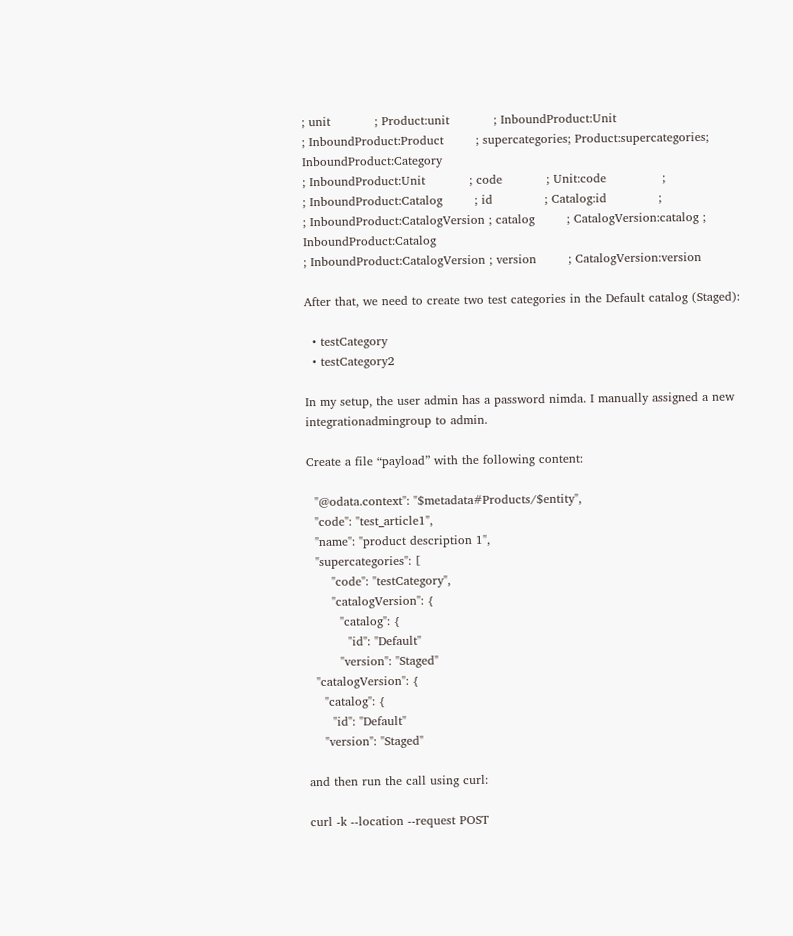; unit           ; Product:unit           ; InboundProduct:Unit
; InboundProduct:Product        ; supercategories; Product:supercategories; InboundProduct:Category
; InboundProduct:Unit           ; code           ; Unit:code              ;
; InboundProduct:Catalog        ; id             ; Catalog:id             ;
; InboundProduct:CatalogVersion ; catalog        ; CatalogVersion:catalog ; InboundProduct:Catalog
; InboundProduct:CatalogVersion ; version        ; CatalogVersion:version

After that, we need to create two test categories in the Default catalog (Staged):

  • testCategory
  • testCategory2

In my setup, the user admin has a password nimda. I manually assigned a new integrationadmingroup to admin.

Create a file “payload” with the following content:

  "@odata.context": "$metadata#Products/$entity",
  "code": "test_article1",
  "name": "product description 1",
  "supercategories": [
      "code": "testCategory",
      "catalogVersion": {
        "catalog": {
          "id": "Default"
        "version": "Staged"
  "catalogVersion": {
    "catalog": {
      "id": "Default"
    "version": "Staged"

and then run the call using curl:

curl -k --location --request POST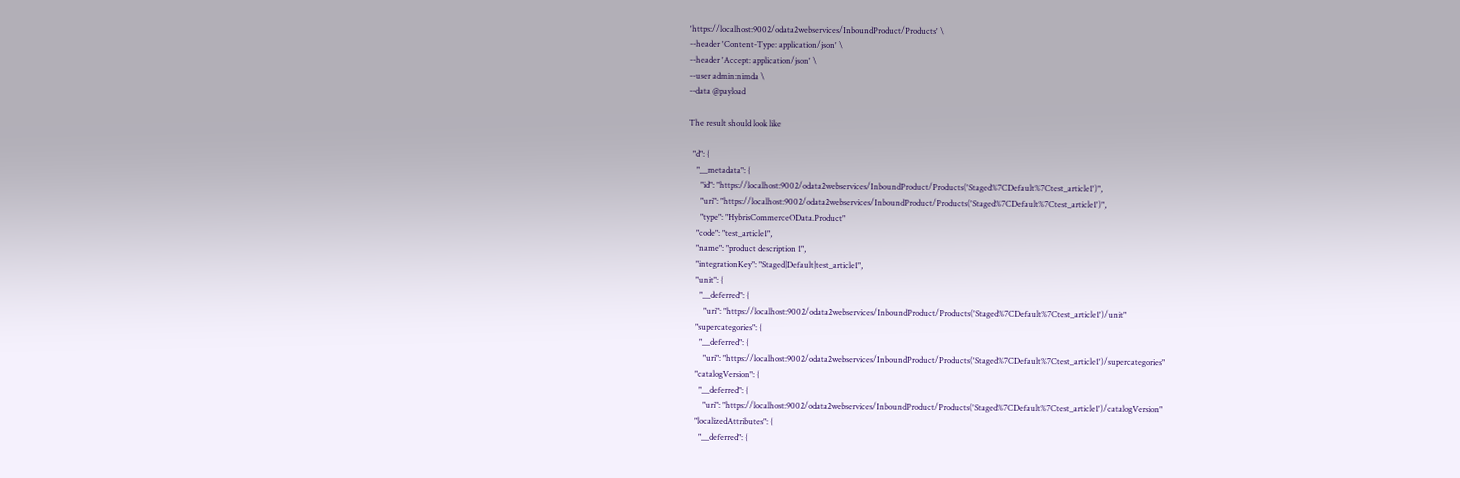'https://localhost:9002/odata2webservices/InboundProduct/Products' \
--header 'Content-Type: application/json' \
--header 'Accept: application/json' \
--user admin:nimda \
--data @payload

The result should look like

  "d": {
    "__metadata": {
      "id": "https://localhost:9002/odata2webservices/InboundProduct/Products('Staged%7CDefault%7Ctest_article1')",
      "uri": "https://localhost:9002/odata2webservices/InboundProduct/Products('Staged%7CDefault%7Ctest_article1')",
      "type": "HybrisCommerceOData.Product"
    "code": "test_article1",
    "name": "product description 1",
    "integrationKey": "Staged|Default|test_article1",
    "unit": {
      "__deferred": {
        "uri": "https://localhost:9002/odata2webservices/InboundProduct/Products('Staged%7CDefault%7Ctest_article1')/unit"
    "supercategories": {
      "__deferred": {
        "uri": "https://localhost:9002/odata2webservices/InboundProduct/Products('Staged%7CDefault%7Ctest_article1')/supercategories"
    "catalogVersion": {
      "__deferred": {
        "uri": "https://localhost:9002/odata2webservices/InboundProduct/Products('Staged%7CDefault%7Ctest_article1')/catalogVersion"
    "localizedAttributes": {
      "__deferred": {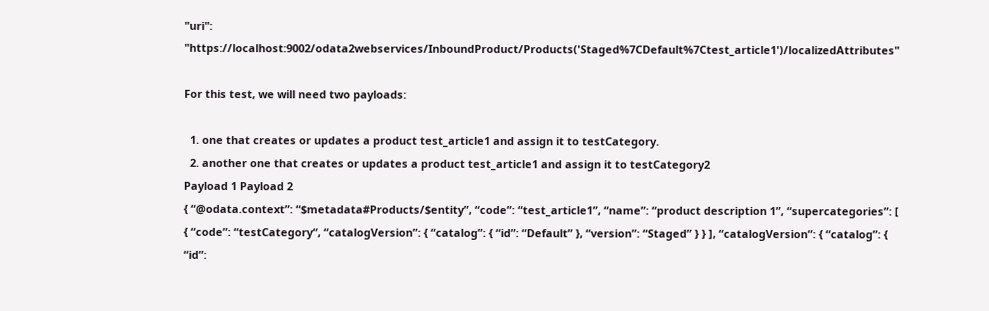"uri": "https://localhost:9002/odata2webservices/InboundProduct/Products('Staged%7CDefault%7Ctest_article1')/localizedAttributes"

For this test, we will need two payloads:

  1. one that creates or updates a product test_article1 and assign it to testCategory.
  2. another one that creates or updates a product test_article1 and assign it to testCategory2
Payload 1 Payload 2
{ “@odata.context”: “$metadata#Products/$entity”, “code”: “test_article1”, “name”: “product description 1”, “supercategories”: [ { “code”: “testCategory“, “catalogVersion”: { “catalog”: { “id”: “Default” }, “version”: “Staged” } } ], “catalogVersion”: { “catalog”: { “id”: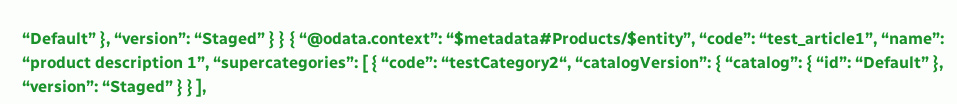“Default” }, “version”: “Staged” } } { “@odata.context”: “$metadata#Products/$entity”, “code”: “test_article1”, “name”: “product description 1”, “supercategories”: [ { “code”: “testCategory2“, “catalogVersion”: { “catalog”: { “id”: “Default” }, “version”: “Staged” } } ],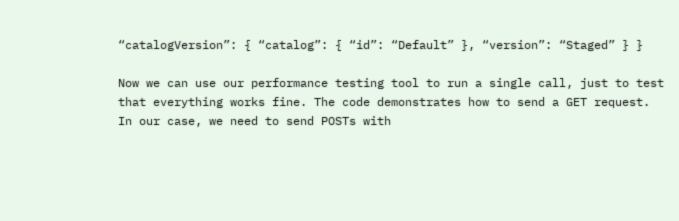“catalogVersion”: { “catalog”: { “id”: “Default” }, “version”: “Staged” } }

Now we can use our performance testing tool to run a single call, just to test that everything works fine. The code demonstrates how to send a GET request. In our case, we need to send POSTs with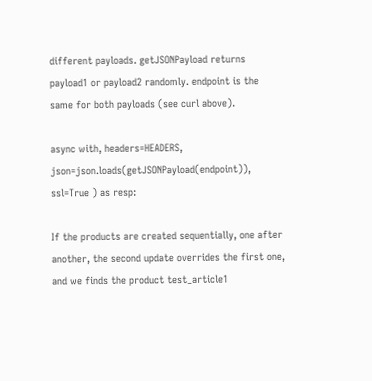different payloads. getJSONPayload returns payload1 or payload2 randomly. endpoint is the same for both payloads (see curl above).

async with, headers=HEADERS, json=json.loads(getJSONPayload(endpoint)), ssl=True ) as resp:

If the products are created sequentially, one after another, the second update overrides the first one, and we finds the product test_article1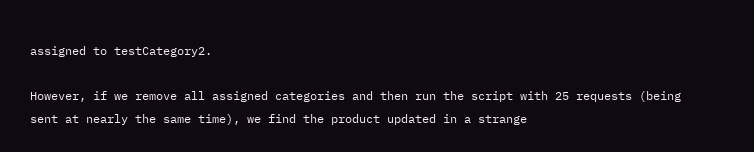assigned to testCategory2.

However, if we remove all assigned categories and then run the script with 25 requests (being sent at nearly the same time), we find the product updated in a strange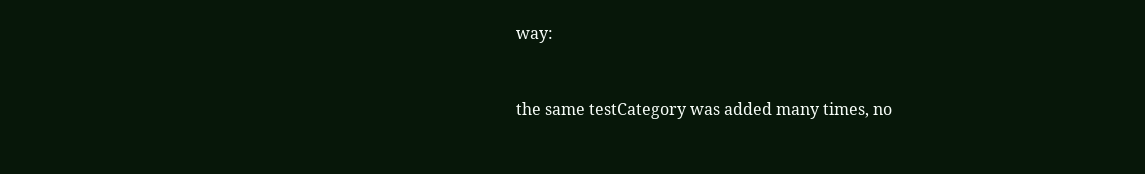way:


the same testCategory was added many times, no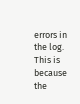errors in the log. This is because the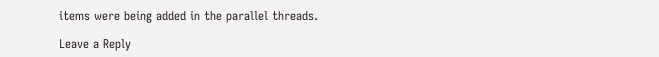items were being added in the parallel threads.

Leave a Reply